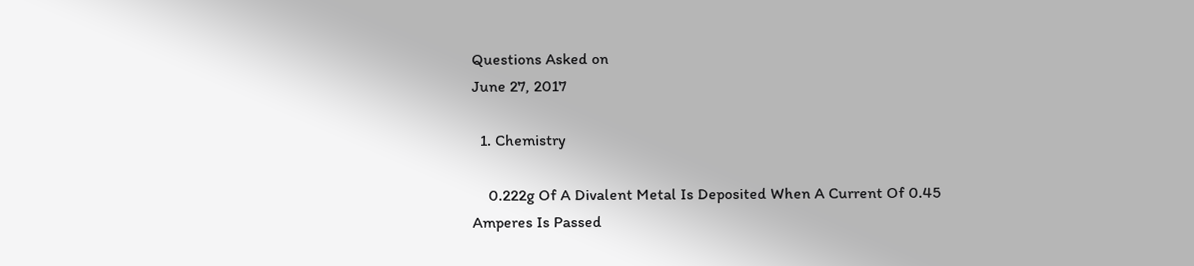Questions Asked on
June 27, 2017

  1. Chemistry

    0.222g Of A Divalent Metal Is Deposited When A Current Of 0.45 Amperes Is Passed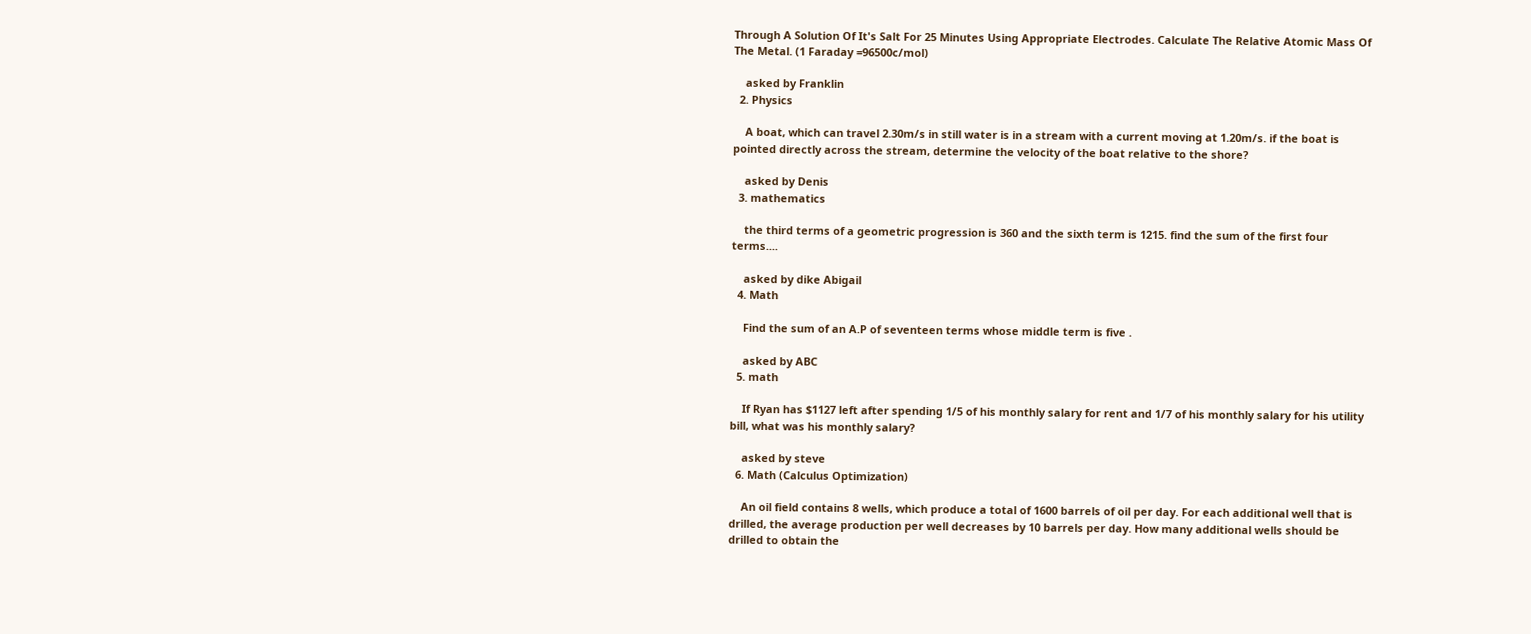Through A Solution Of It's Salt For 25 Minutes Using Appropriate Electrodes. Calculate The Relative Atomic Mass Of The Metal. (1 Faraday =96500c/mol)

    asked by Franklin
  2. Physics

    A boat, which can travel 2.30m/s in still water is in a stream with a current moving at 1.20m/s. if the boat is pointed directly across the stream, determine the velocity of the boat relative to the shore?

    asked by Denis
  3. mathematics

    the third terms of a geometric progression is 360 and the sixth term is 1215. find the sum of the first four terms....

    asked by dike Abigail
  4. Math

    Find the sum of an A.P of seventeen terms whose middle term is five .

    asked by ABC
  5. math

    If Ryan has $1127 left after spending 1/5 of his monthly salary for rent and 1/7 of his monthly salary for his utility bill, what was his monthly salary?

    asked by steve
  6. Math (Calculus Optimization)

    An oil field contains 8 wells, which produce a total of 1600 barrels of oil per day. For each additional well that is drilled, the average production per well decreases by 10 barrels per day. How many additional wells should be drilled to obtain the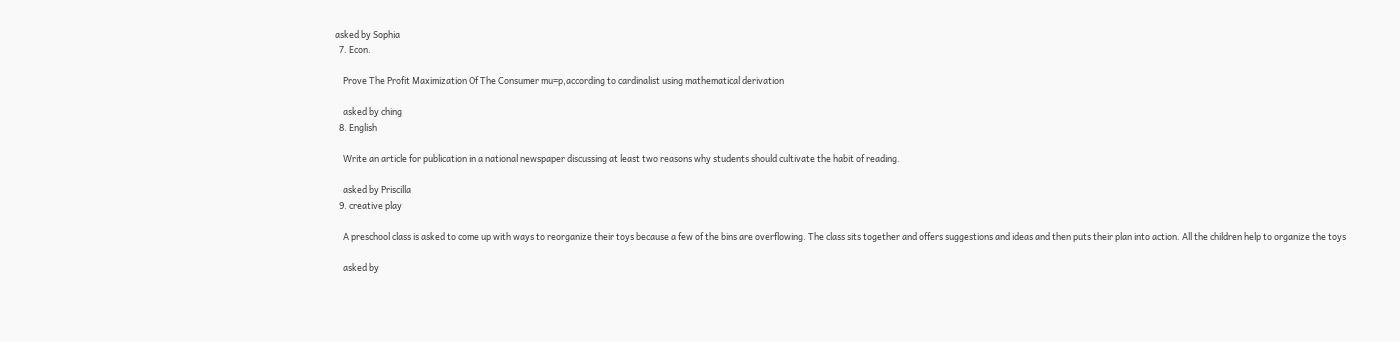asked by Sophia
  7. Econ.

    Prove The Profit Maximization Of The Consumer mu=p,according to cardinalist using mathematical derivation

    asked by ching
  8. English

    Write an article for publication in a national newspaper discussing at least two reasons why students should cultivate the habit of reading.

    asked by Priscilla
  9. creative play

    A preschool class is asked to come up with ways to reorganize their toys because a few of the bins are overflowing. The class sits together and offers suggestions and ideas and then puts their plan into action. All the children help to organize the toys

    asked by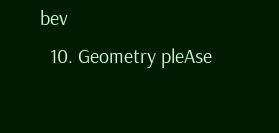bev
  10. Geometry pleAse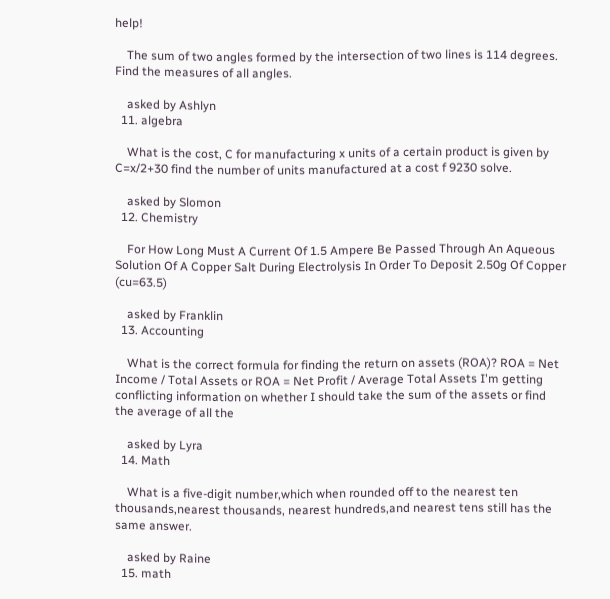help!

    The sum of two angles formed by the intersection of two lines is 114 degrees. Find the measures of all angles.

    asked by Ashlyn
  11. algebra

    What is the cost, C for manufacturing x units of a certain product is given by C=x/2+30 find the number of units manufactured at a cost f 9230 solve.

    asked by Slomon
  12. Chemistry

    For How Long Must A Current Of 1.5 Ampere Be Passed Through An Aqueous Solution Of A Copper Salt During Electrolysis In Order To Deposit 2.50g Of Copper (cu=63.5)

    asked by Franklin
  13. Accounting

    What is the correct formula for finding the return on assets (ROA)? ROA = Net Income / Total Assets or ROA = Net Profit / Average Total Assets I'm getting conflicting information on whether I should take the sum of the assets or find the average of all the

    asked by Lyra
  14. Math

    What is a five-digit number,which when rounded off to the nearest ten thousands,nearest thousands, nearest hundreds,and nearest tens still has the same answer.

    asked by Raine
  15. math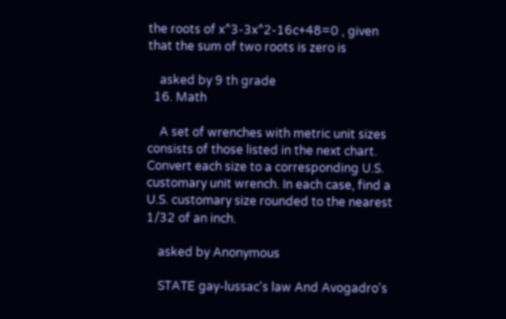the roots of x^3-3x^2-16c+48=0 , given that the sum of two roots is zero is

    asked by 9 th grade
  16. Math

    A set of wrenches with metric unit sizes consists of those listed in the next chart. Convert each size to a corresponding U.S. customary unit wrench. In each case, find a U.S. customary size rounded to the nearest 1/32 of an inch.

    asked by Anonymous

    STATE gay-lussac's law And Avogadro's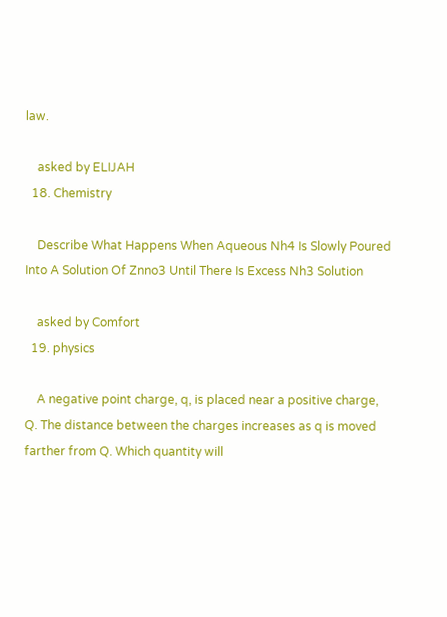law.

    asked by ELIJAH
  18. Chemistry

    Describe What Happens When Aqueous Nh4 Is Slowly Poured Into A Solution Of Znno3 Until There Is Excess Nh3 Solution

    asked by Comfort
  19. physics

    A negative point charge, q, is placed near a positive charge, Q. The distance between the charges increases as q is moved farther from Q. Which quantity will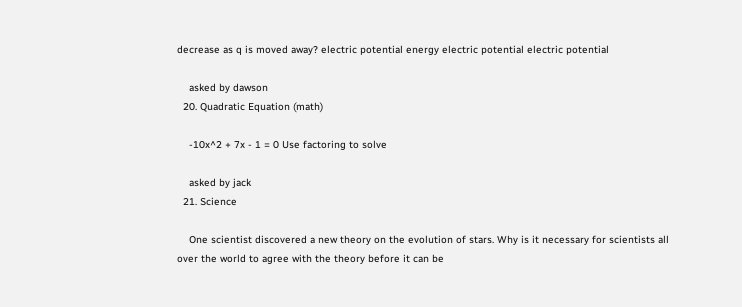decrease as q is moved away? electric potential energy electric potential electric potential

    asked by dawson
  20. Quadratic Equation (math)

    -10x^2 + 7x - 1 = 0 Use factoring to solve

    asked by jack
  21. Science

    One scientist discovered a new theory on the evolution of stars. Why is it necessary for scientists all over the world to agree with the theory before it can be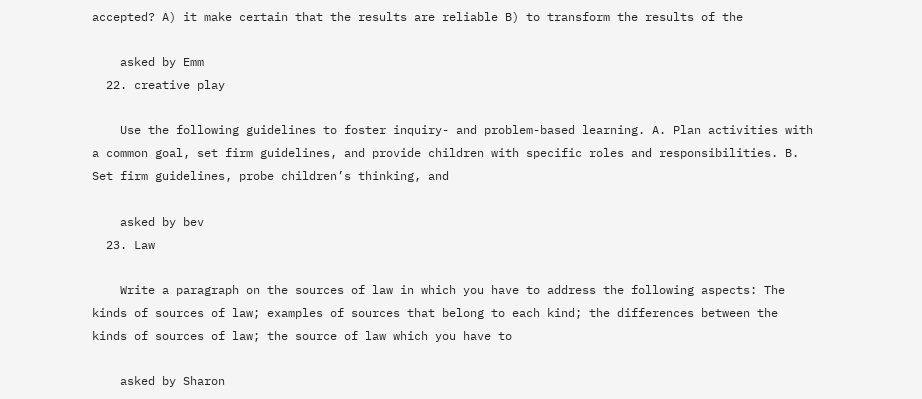accepted? A) it make certain that the results are reliable B) to transform the results of the

    asked by Emm
  22. creative play

    Use the following guidelines to foster inquiry- and problem-based learning. A. Plan activities with a common goal, set firm guidelines, and provide children with specific roles and responsibilities. B. Set firm guidelines, probe children’s thinking, and

    asked by bev
  23. Law

    Write a paragraph on the sources of law in which you have to address the following aspects: The kinds of sources of law; examples of sources that belong to each kind; the differences between the kinds of sources of law; the source of law which you have to

    asked by Sharon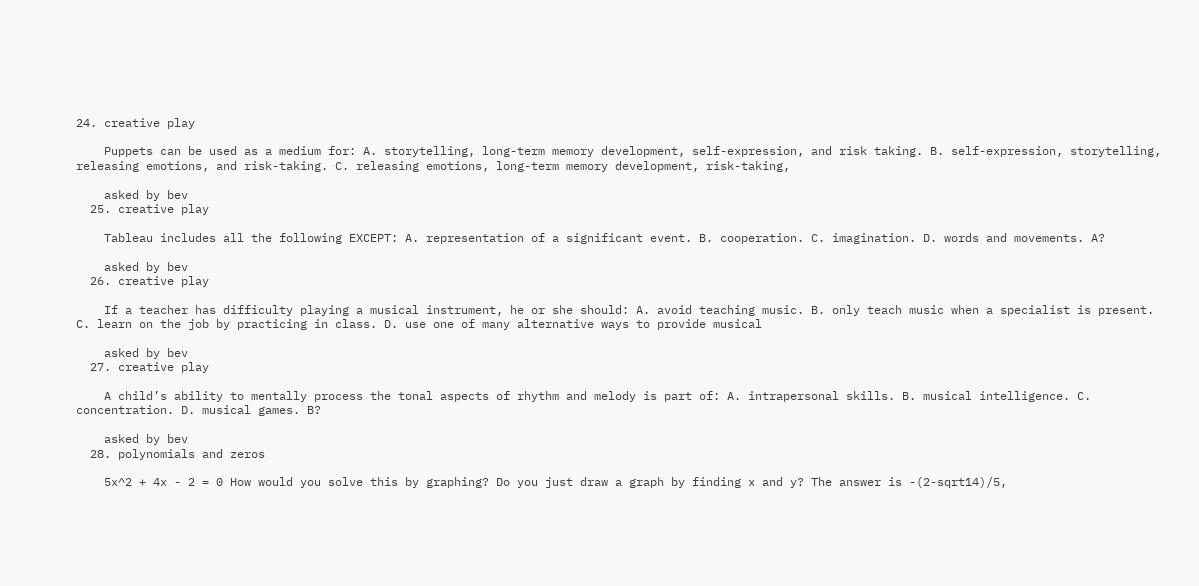24. creative play

    Puppets can be used as a medium for: A. storytelling, long-term memory development, self-expression, and risk taking. B. self-expression, storytelling, releasing emotions, and risk-taking. C. releasing emotions, long-term memory development, risk-taking,

    asked by bev
  25. creative play

    Tableau includes all the following EXCEPT: A. representation of a significant event. B. cooperation. C. imagination. D. words and movements. A?

    asked by bev
  26. creative play

    If a teacher has difficulty playing a musical instrument, he or she should: A. avoid teaching music. B. only teach music when a specialist is present. C. learn on the job by practicing in class. D. use one of many alternative ways to provide musical

    asked by bev
  27. creative play

    A child’s ability to mentally process the tonal aspects of rhythm and melody is part of: A. intrapersonal skills. B. musical intelligence. C. concentration. D. musical games. B?

    asked by bev
  28. polynomials and zeros

    5x^2 + 4x - 2 = 0 How would you solve this by graphing? Do you just draw a graph by finding x and y? The answer is -(2-sqrt14)/5,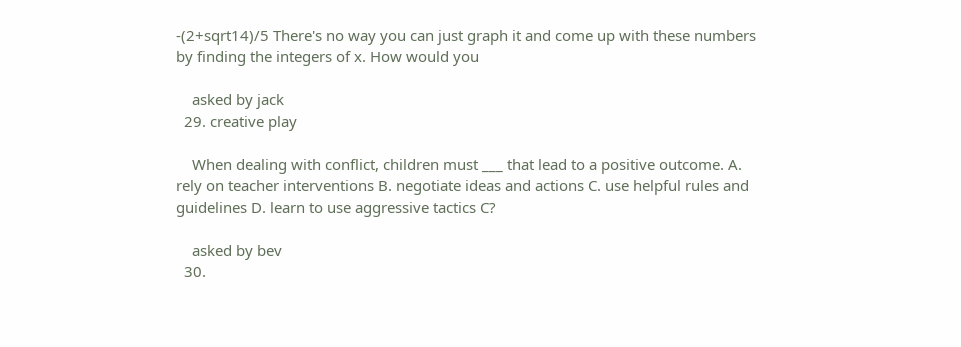-(2+sqrt14)/5 There's no way you can just graph it and come up with these numbers by finding the integers of x. How would you

    asked by jack
  29. creative play

    When dealing with conflict, children must ___ that lead to a positive outcome. A. rely on teacher interventions B. negotiate ideas and actions C. use helpful rules and guidelines D. learn to use aggressive tactics C?

    asked by bev
  30.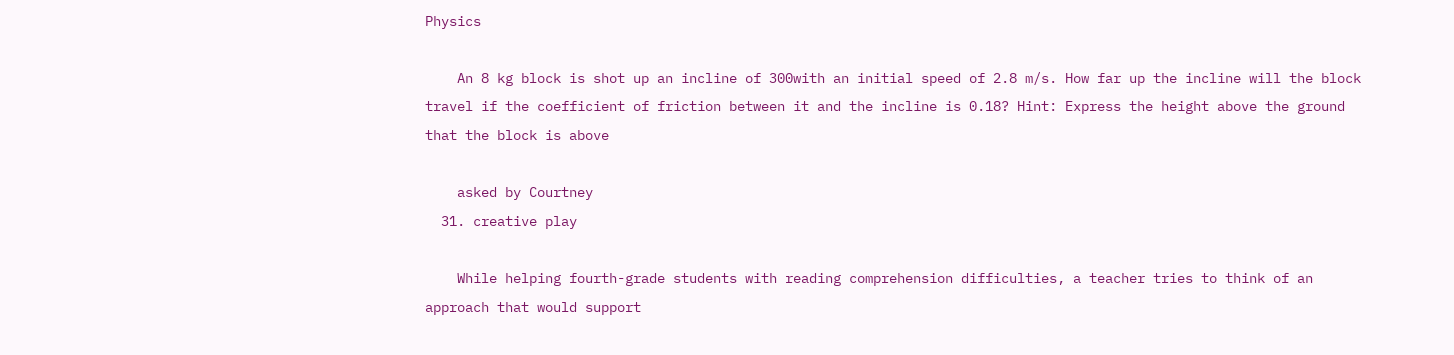Physics

    An 8 kg block is shot up an incline of 300with an initial speed of 2.8 m/s. How far up the incline will the block travel if the coefficient of friction between it and the incline is 0.18? Hint: Express the height above the ground that the block is above

    asked by Courtney
  31. creative play

    While helping fourth-grade students with reading comprehension difficulties, a teacher tries to think of an approach that would support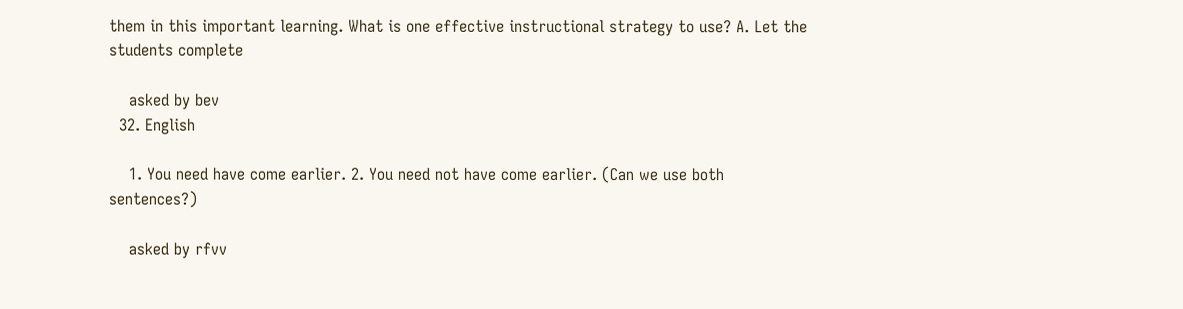them in this important learning. What is one effective instructional strategy to use? A. Let the students complete

    asked by bev
  32. English

    1. You need have come earlier. 2. You need not have come earlier. (Can we use both sentences?)

    asked by rfvv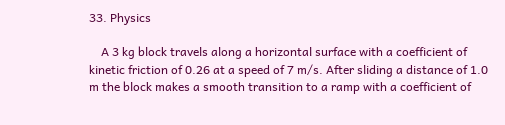33. Physics

    A 3 kg block travels along a horizontal surface with a coefficient of kinetic friction of 0.26 at a speed of 7 m/s. After sliding a distance of 1.0 m the block makes a smooth transition to a ramp with a coefficient of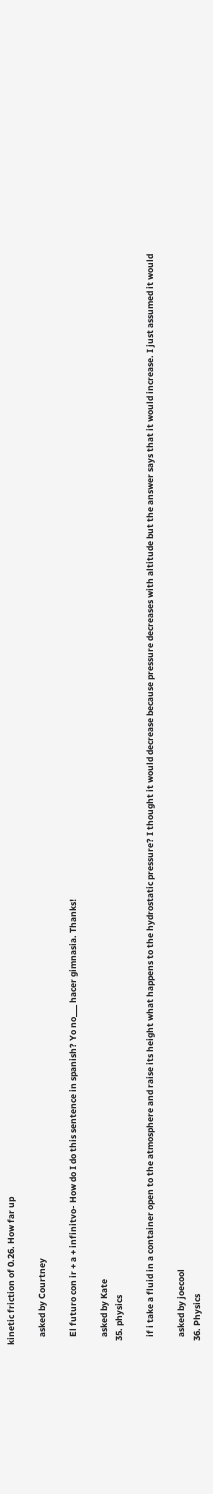kinetic friction of 0.26. How far up

    asked by Courtney

    El futuro con ir + a + infinitvo- How do I do this sentence in spanish? Yo no___ hacer gimnasia. Thanks!

    asked by Kate
  35. physics

    if i take a fluid in a container open to the atmosphere and raise its height what happens to the hydrostatic pressure? I thought it would decrease because pressure decreases with altitude but the answer says that it would increase. I just assumed it would

    asked by joecool
  36. Physics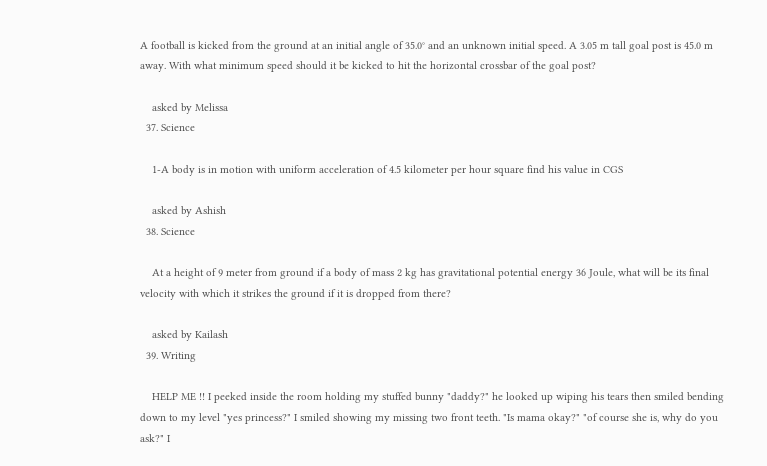A football is kicked from the ground at an initial angle of 35.0° and an unknown initial speed. A 3.05 m tall goal post is 45.0 m away. With what minimum speed should it be kicked to hit the horizontal crossbar of the goal post?

    asked by Melissa
  37. Science

    1-A body is in motion with uniform acceleration of 4.5 kilometer per hour square find his value in CGS

    asked by Ashish
  38. Science

    At a height of 9 meter from ground if a body of mass 2 kg has gravitational potential energy 36 Joule, what will be its final velocity with which it strikes the ground if it is dropped from there?

    asked by Kailash
  39. Writing

    HELP ME !! I peeked inside the room holding my stuffed bunny "daddy?" he looked up wiping his tears then smiled bending down to my level "yes princess?" I smiled showing my missing two front teeth. "Is mama okay?" "of course she is, why do you ask?" I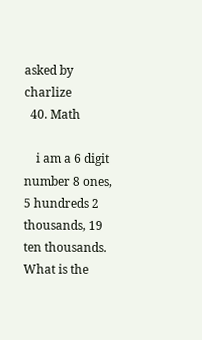asked by charlize
  40. Math

    i am a 6 digit number 8 ones, 5 hundreds 2 thousands, 19 ten thousands. What is the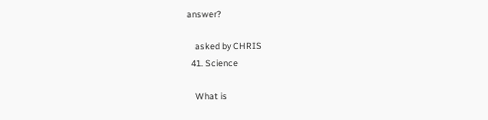answer?

    asked by CHRIS
  41. Science

    What is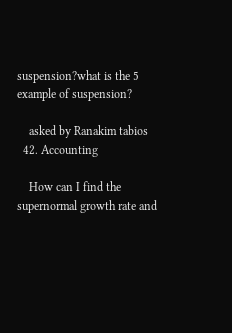suspension?what is the 5 example of suspension?

    asked by Ranakim tabios
  42. Accounting

    How can I find the supernormal growth rate and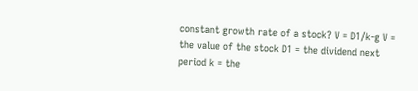constant growth rate of a stock? V = D1/k-g V = the value of the stock D1 = the dividend next period k = the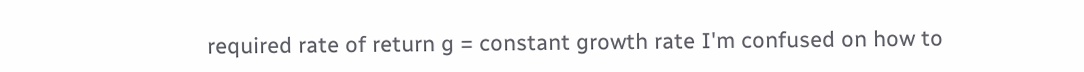required rate of return g = constant growth rate I'm confused on how to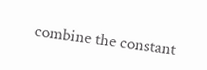combine the constant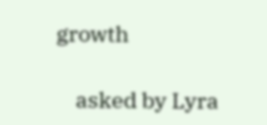growth

    asked by Lyra